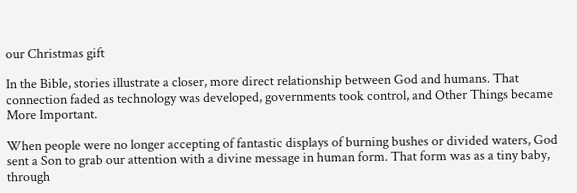our Christmas gift

In the Bible, stories illustrate a closer, more direct relationship between God and humans. That connection faded as technology was developed, governments took control, and Other Things became More Important.

When people were no longer accepting of fantastic displays of burning bushes or divided waters, God sent a Son to grab our attention with a divine message in human form. That form was as a tiny baby, through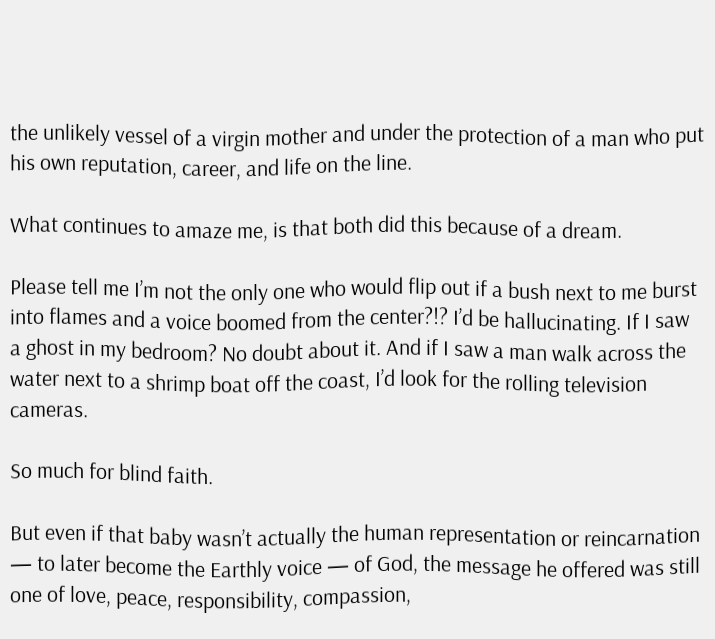the unlikely vessel of a virgin mother and under the protection of a man who put his own reputation, career, and life on the line.

What continues to amaze me, is that both did this because of a dream.

Please tell me I’m not the only one who would flip out if a bush next to me burst into flames and a voice boomed from the center?!? I’d be hallucinating. If I saw a ghost in my bedroom? No doubt about it. And if I saw a man walk across the water next to a shrimp boat off the coast, I’d look for the rolling television cameras.

So much for blind faith.

But even if that baby wasn’t actually the human representation or reincarnation — to later become the Earthly voice — of God, the message he offered was still one of love, peace, responsibility, compassion,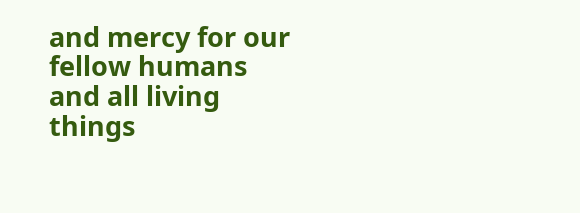and mercy for our fellow humans and all living things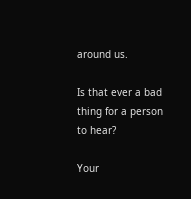around us.

Is that ever a bad thing for a person to hear?

Your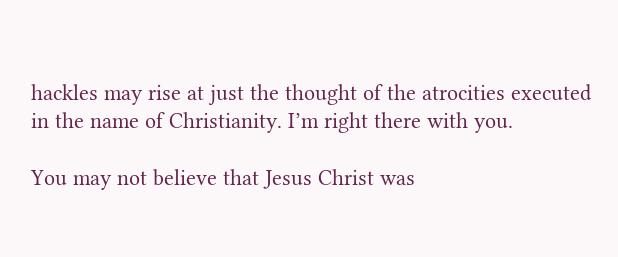hackles may rise at just the thought of the atrocities executed in the name of Christianity. I’m right there with you.

You may not believe that Jesus Christ was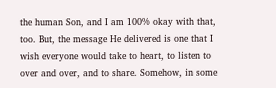the human Son, and I am 100% okay with that, too. But, the message He delivered is one that I wish everyone would take to heart, to listen to over and over, and to share. Somehow, in some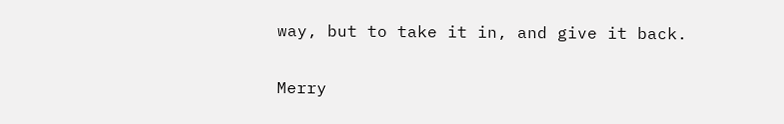way, but to take it in, and give it back.

Merry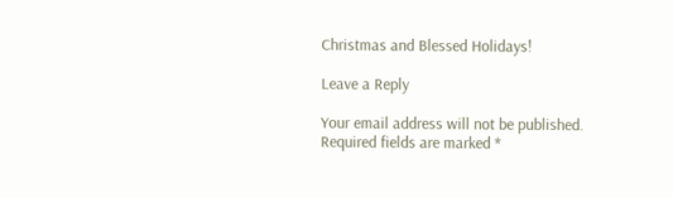Christmas and Blessed Holidays!

Leave a Reply

Your email address will not be published. Required fields are marked *